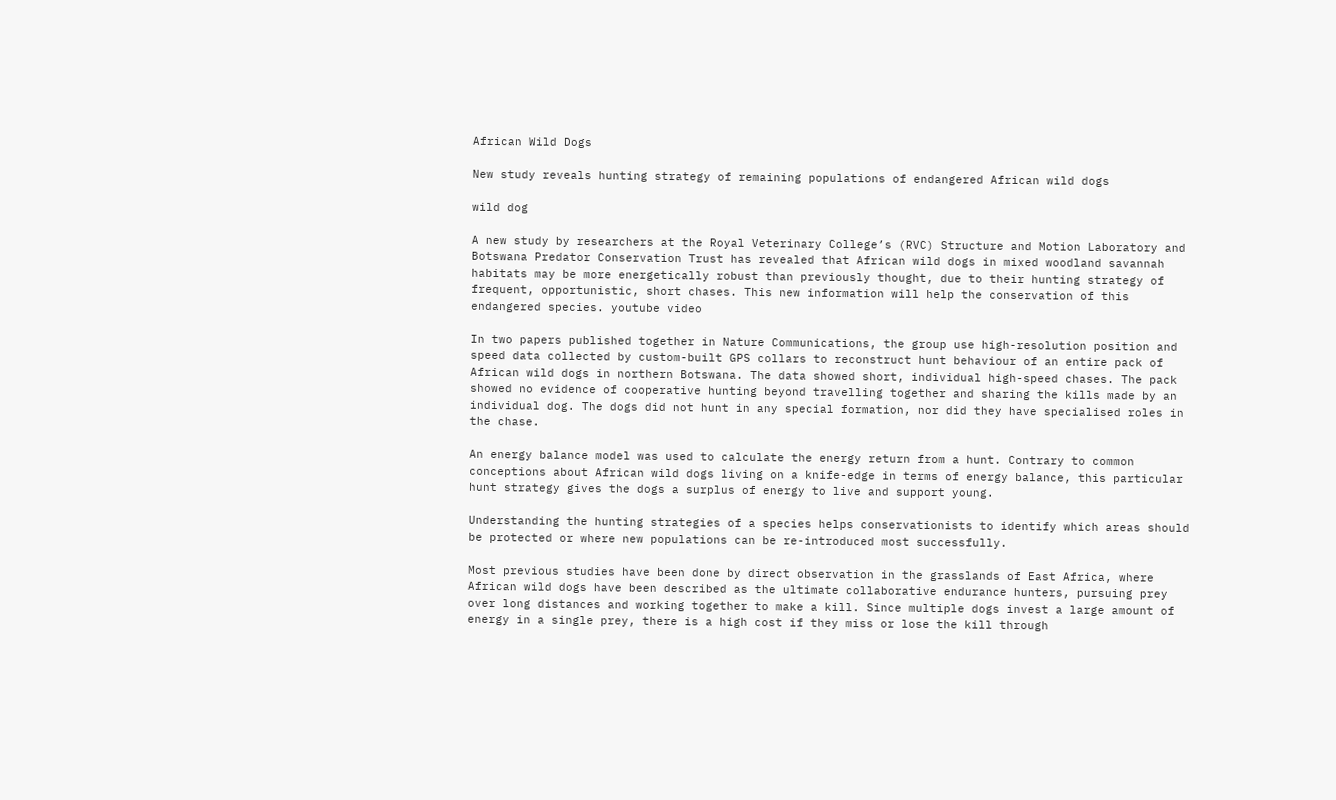African Wild Dogs

New study reveals hunting strategy of remaining populations of endangered African wild dogs

wild dog

A new study by researchers at the Royal Veterinary College’s (RVC) Structure and Motion Laboratory and Botswana Predator Conservation Trust has revealed that African wild dogs in mixed woodland savannah habitats may be more energetically robust than previously thought, due to their hunting strategy of frequent, opportunistic, short chases. This new information will help the conservation of this endangered species. youtube video

In two papers published together in Nature Communications, the group use high-resolution position and speed data collected by custom-built GPS collars to reconstruct hunt behaviour of an entire pack of African wild dogs in northern Botswana. The data showed short, individual high-speed chases. The pack showed no evidence of cooperative hunting beyond travelling together and sharing the kills made by an individual dog. The dogs did not hunt in any special formation, nor did they have specialised roles in the chase.

An energy balance model was used to calculate the energy return from a hunt. Contrary to common conceptions about African wild dogs living on a knife-edge in terms of energy balance, this particular hunt strategy gives the dogs a surplus of energy to live and support young.

Understanding the hunting strategies of a species helps conservationists to identify which areas should be protected or where new populations can be re-introduced most successfully.

Most previous studies have been done by direct observation in the grasslands of East Africa, where African wild dogs have been described as the ultimate collaborative endurance hunters, pursuing prey over long distances and working together to make a kill. Since multiple dogs invest a large amount of energy in a single prey, there is a high cost if they miss or lose the kill through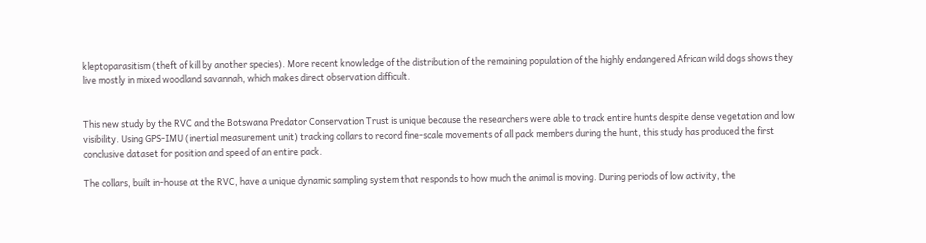kleptoparasitism (theft of kill by another species). More recent knowledge of the distribution of the remaining population of the highly endangered African wild dogs shows they live mostly in mixed woodland savannah, which makes direct observation difficult.


This new study by the RVC and the Botswana Predator Conservation Trust is unique because the researchers were able to track entire hunts despite dense vegetation and low visibility. Using GPS-IMU (inertial measurement unit) tracking collars to record fine-scale movements of all pack members during the hunt, this study has produced the first conclusive dataset for position and speed of an entire pack.

The collars, built in-house at the RVC, have a unique dynamic sampling system that responds to how much the animal is moving. During periods of low activity, the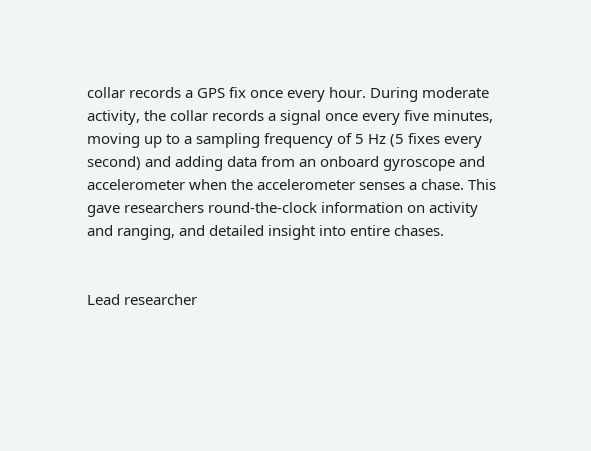collar records a GPS fix once every hour. During moderate activity, the collar records a signal once every five minutes, moving up to a sampling frequency of 5 Hz (5 fixes every second) and adding data from an onboard gyroscope and accelerometer when the accelerometer senses a chase. This gave researchers round-the-clock information on activity and ranging, and detailed insight into entire chases.


Lead researcher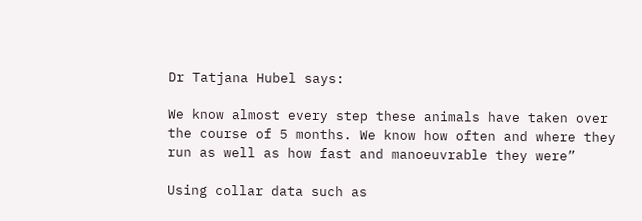Dr Tatjana Hubel says:

We know almost every step these animals have taken over the course of 5 months. We know how often and where they run as well as how fast and manoeuvrable they were”

Using collar data such as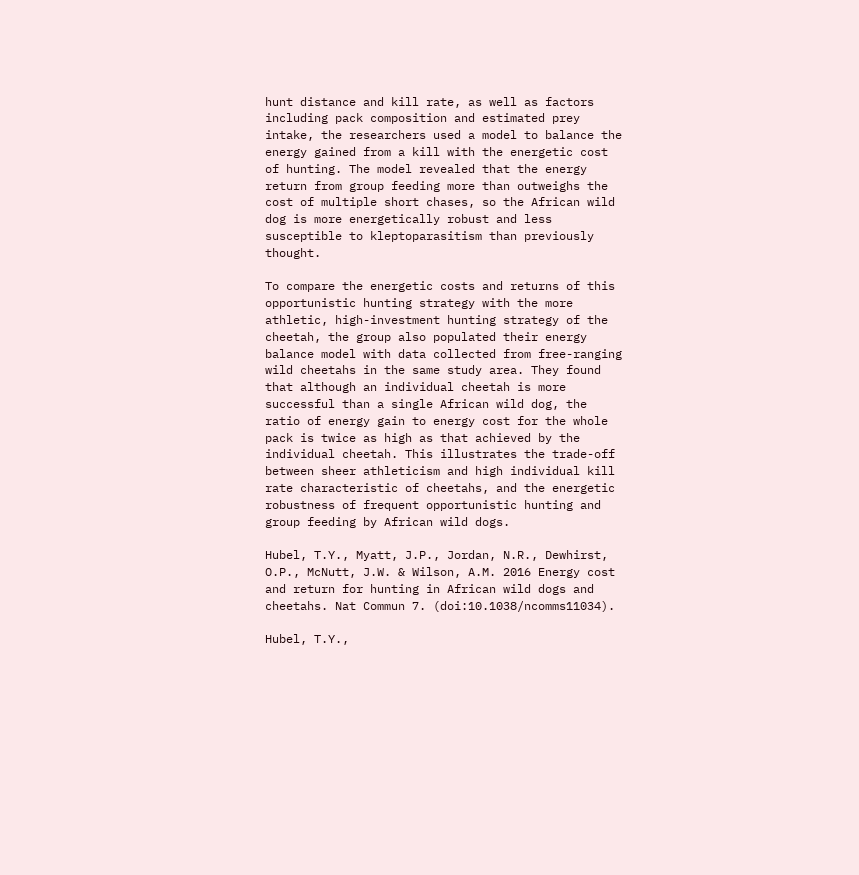hunt distance and kill rate, as well as factors including pack composition and estimated prey intake, the researchers used a model to balance the energy gained from a kill with the energetic cost of hunting. The model revealed that the energy return from group feeding more than outweighs the cost of multiple short chases, so the African wild dog is more energetically robust and less susceptible to kleptoparasitism than previously thought.

To compare the energetic costs and returns of this opportunistic hunting strategy with the more athletic, high-investment hunting strategy of the cheetah, the group also populated their energy balance model with data collected from free-ranging wild cheetahs in the same study area. They found that although an individual cheetah is more successful than a single African wild dog, the ratio of energy gain to energy cost for the whole pack is twice as high as that achieved by the individual cheetah. This illustrates the trade-off between sheer athleticism and high individual kill rate characteristic of cheetahs, and the energetic robustness of frequent opportunistic hunting and group feeding by African wild dogs.

Hubel, T.Y., Myatt, J.P., Jordan, N.R., Dewhirst, O.P., McNutt, J.W. & Wilson, A.M. 2016 Energy cost and return for hunting in African wild dogs and cheetahs. Nat Commun 7. (doi:10.1038/ncomms11034).

Hubel, T.Y.,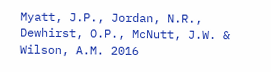Myatt, J.P., Jordan, N.R., Dewhirst, O.P., McNutt, J.W. & Wilson, A.M. 2016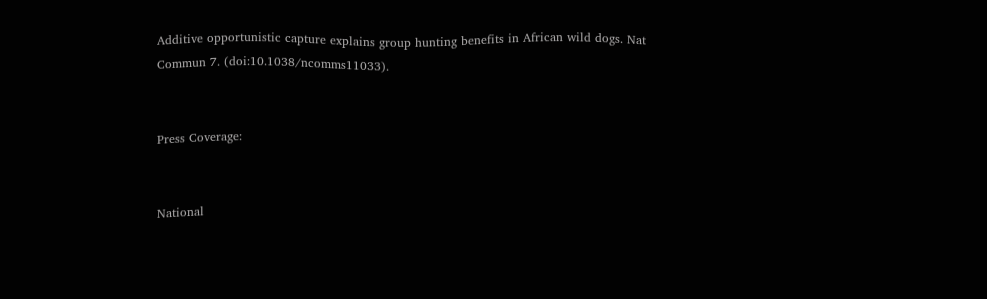Additive opportunistic capture explains group hunting benefits in African wild dogs. Nat Commun 7. (doi:10.1038/ncomms11033).


Press Coverage:


National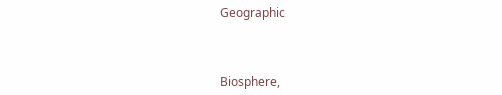Geographic



Biosphere,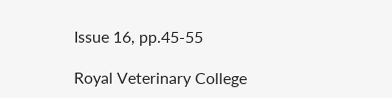Issue 16, pp.45-55

Royal Veterinary College